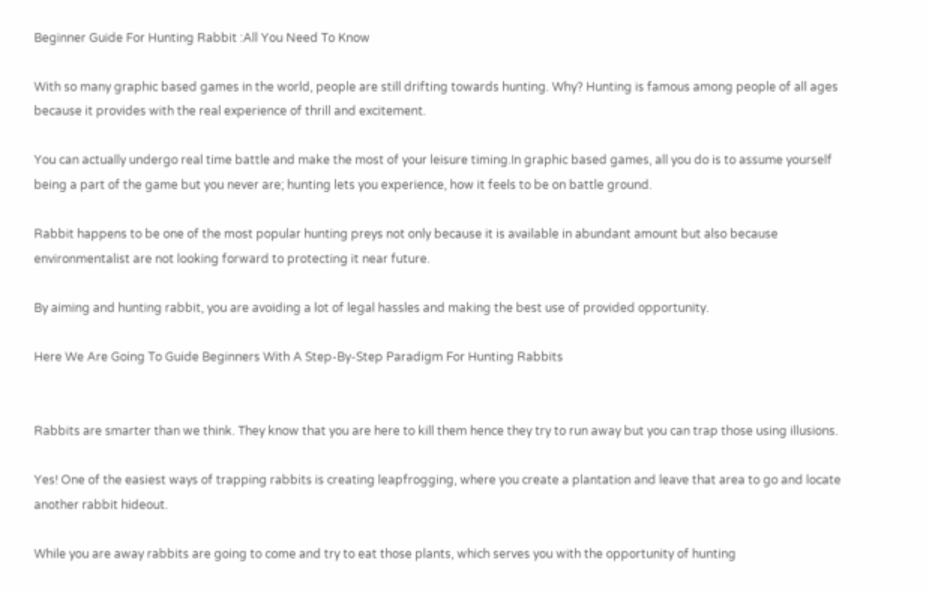Beginner Guide For Hunting Rabbit :All You Need To Know

With so many graphic based games in the world, people are still drifting towards hunting. Why? Hunting is famous among people of all ages because it provides with the real experience of thrill and excitement.

You can actually undergo real time battle and make the most of your leisure timing.In graphic based games, all you do is to assume yourself being a part of the game but you never are; hunting lets you experience, how it feels to be on battle ground.

Rabbit happens to be one of the most popular hunting preys not only because it is available in abundant amount but also because environmentalist are not looking forward to protecting it near future.

By aiming and hunting rabbit, you are avoiding a lot of legal hassles and making the best use of provided opportunity.

Here We Are Going To Guide Beginners With A Step-By-Step Paradigm For Hunting Rabbits


Rabbits are smarter than we think. They know that you are here to kill them hence they try to run away but you can trap those using illusions.

Yes! One of the easiest ways of trapping rabbits is creating leapfrogging, where you create a plantation and leave that area to go and locate another rabbit hideout.

While you are away rabbits are going to come and try to eat those plants, which serves you with the opportunity of hunting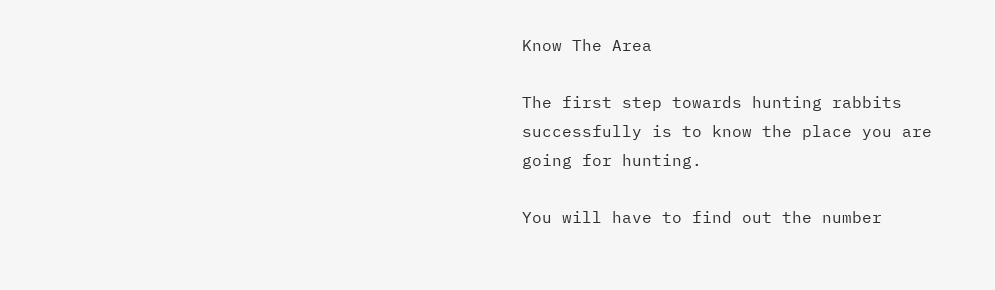Know The Area

The first step towards hunting rabbits successfully is to know the place you are going for hunting.

You will have to find out the number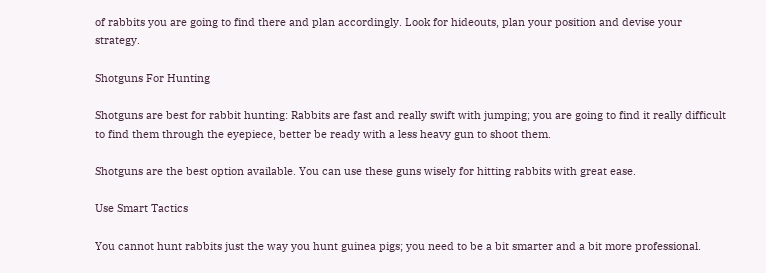of rabbits you are going to find there and plan accordingly. Look for hideouts, plan your position and devise your strategy.

Shotguns For Hunting

Shotguns are best for rabbit hunting: Rabbits are fast and really swift with jumping; you are going to find it really difficult to find them through the eyepiece, better be ready with a less heavy gun to shoot them.

Shotguns are the best option available. You can use these guns wisely for hitting rabbits with great ease.

Use Smart Tactics

You cannot hunt rabbits just the way you hunt guinea pigs; you need to be a bit smarter and a bit more professional.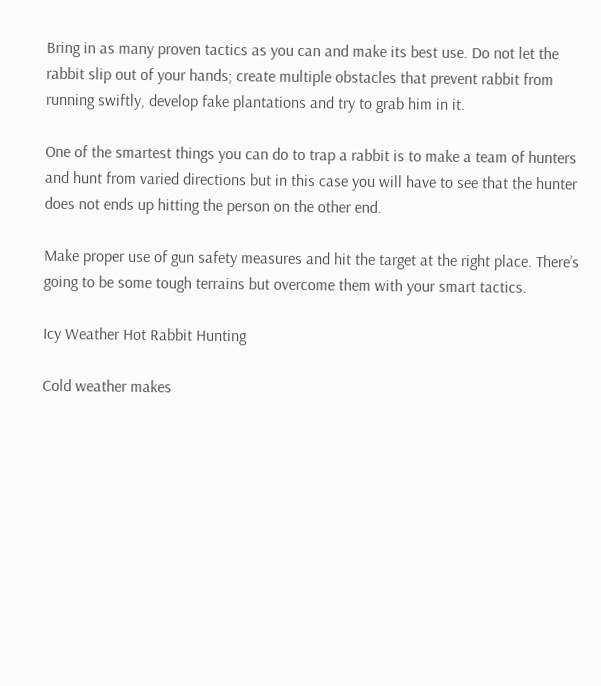Bring in as many proven tactics as you can and make its best use. Do not let the rabbit slip out of your hands; create multiple obstacles that prevent rabbit from running swiftly, develop fake plantations and try to grab him in it.

One of the smartest things you can do to trap a rabbit is to make a team of hunters and hunt from varied directions but in this case you will have to see that the hunter does not ends up hitting the person on the other end.

Make proper use of gun safety measures and hit the target at the right place. There’s going to be some tough terrains but overcome them with your smart tactics.

Icy Weather Hot Rabbit Hunting

Cold weather makes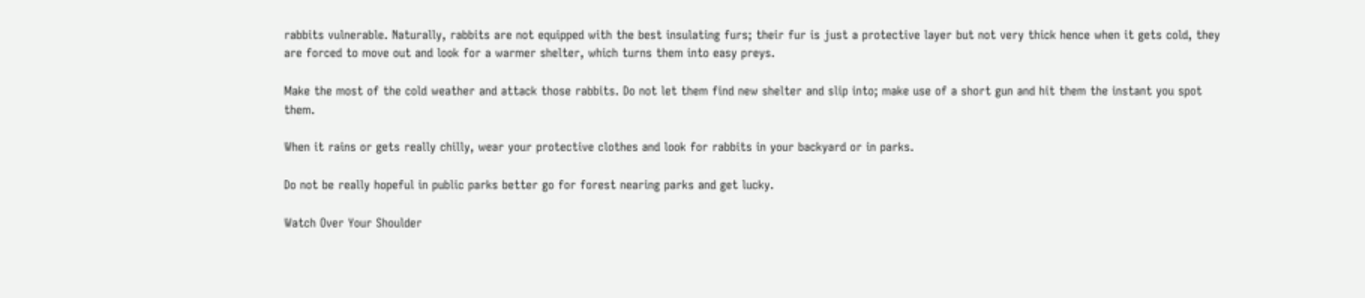rabbits vulnerable. Naturally, rabbits are not equipped with the best insulating furs; their fur is just a protective layer but not very thick hence when it gets cold, they are forced to move out and look for a warmer shelter, which turns them into easy preys.

Make the most of the cold weather and attack those rabbits. Do not let them find new shelter and slip into; make use of a short gun and hit them the instant you spot them.

When it rains or gets really chilly, wear your protective clothes and look for rabbits in your backyard or in parks.

Do not be really hopeful in public parks better go for forest nearing parks and get lucky.

Watch Over Your Shoulder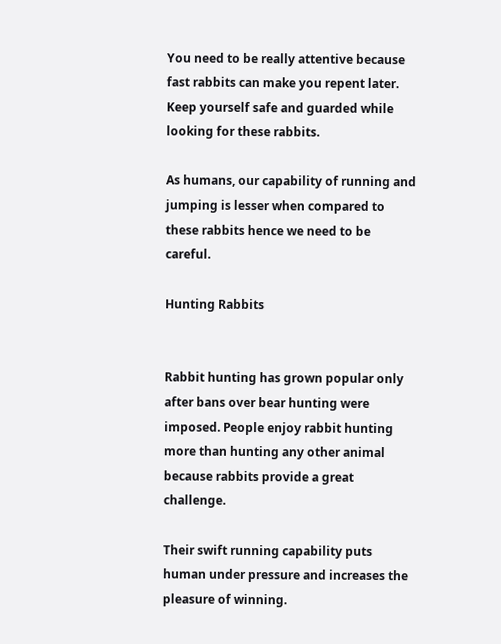You need to be really attentive because fast rabbits can make you repent later. Keep yourself safe and guarded while looking for these rabbits.

As humans, our capability of running and jumping is lesser when compared to these rabbits hence we need to be careful.

Hunting Rabbits


Rabbit hunting has grown popular only after bans over bear hunting were imposed. People enjoy rabbit hunting more than hunting any other animal because rabbits provide a great challenge.

Their swift running capability puts human under pressure and increases the pleasure of winning.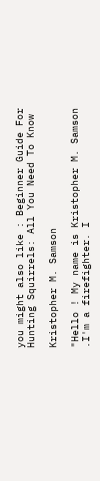you might also like : Beginner Guide For Hunting Squirrels: All You Need To Know

Kristopher M. Samson

"Hello ! My name is Kristopher M. Samson .I'm a firefighter. I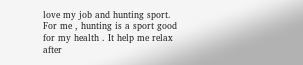love my job and hunting sport. For me , hunting is a sport good for my health . It help me relax after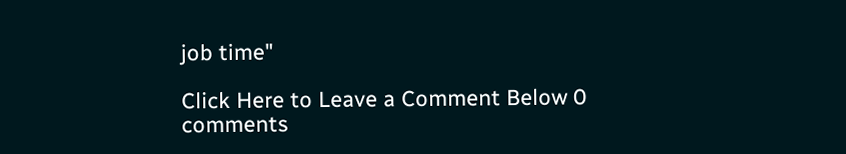job time"

Click Here to Leave a Comment Below 0 comments